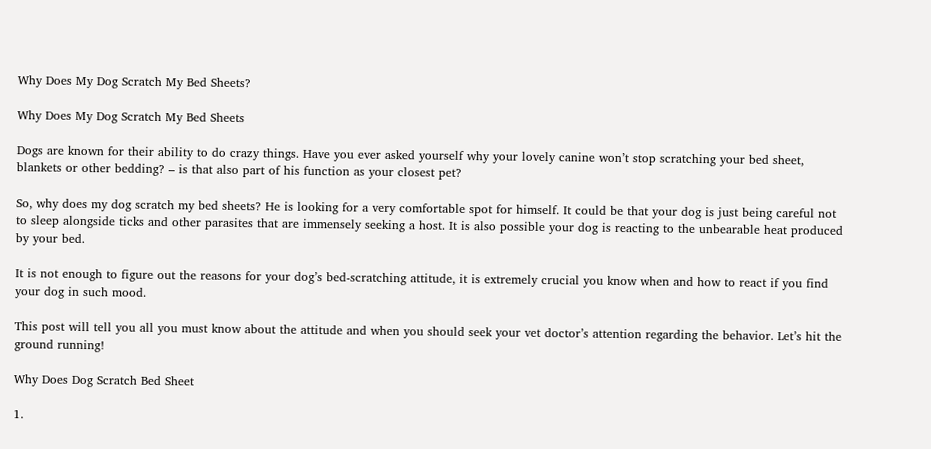Why Does My Dog Scratch My Bed Sheets?

Why Does My Dog Scratch My Bed Sheets

Dogs are known for their ability to do crazy things. Have you ever asked yourself why your lovely canine won’t stop scratching your bed sheet, blankets or other bedding? – is that also part of his function as your closest pet?

So, why does my dog scratch my bed sheets? He is looking for a very comfortable spot for himself. It could be that your dog is just being careful not to sleep alongside ticks and other parasites that are immensely seeking a host. It is also possible your dog is reacting to the unbearable heat produced by your bed.

It is not enough to figure out the reasons for your dog’s bed-scratching attitude, it is extremely crucial you know when and how to react if you find your dog in such mood.

This post will tell you all you must know about the attitude and when you should seek your vet doctor’s attention regarding the behavior. Let’s hit the ground running!

Why Does Dog Scratch Bed Sheet

1.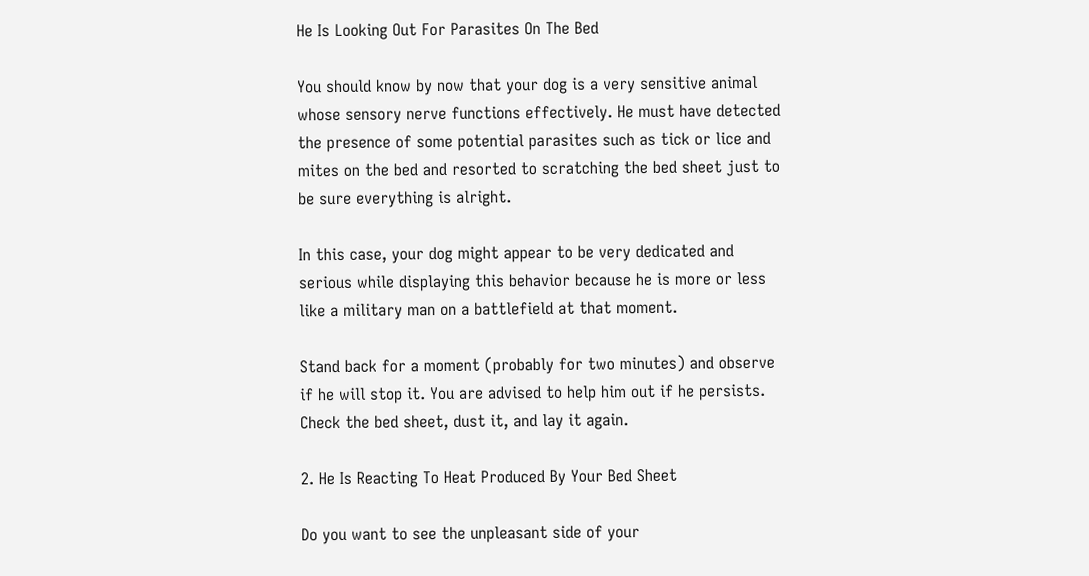He Is Looking Out For Parasites On The Bed

You should know by now that your dog is a very sensitive animal whose sensory nerve functions effectively. He must have detected the presence of some potential parasites such as tick or lice and mites on the bed and resorted to scratching the bed sheet just to be sure everything is alright.

In this case, your dog might appear to be very dedicated and serious while displaying this behavior because he is more or less like a military man on a battlefield at that moment.

Stand back for a moment (probably for two minutes) and observe if he will stop it. You are advised to help him out if he persists. Check the bed sheet, dust it, and lay it again.

2. He Is Reacting To Heat Produced By Your Bed Sheet

Do you want to see the unpleasant side of your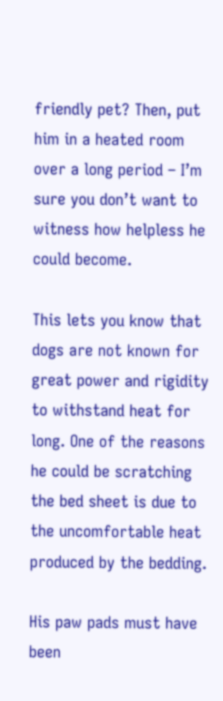friendly pet? Then, put him in a heated room over a long period – I’m sure you don’t want to witness how helpless he could become.

This lets you know that dogs are not known for great power and rigidity to withstand heat for long. One of the reasons he could be scratching the bed sheet is due to the uncomfortable heat produced by the bedding.

His paw pads must have been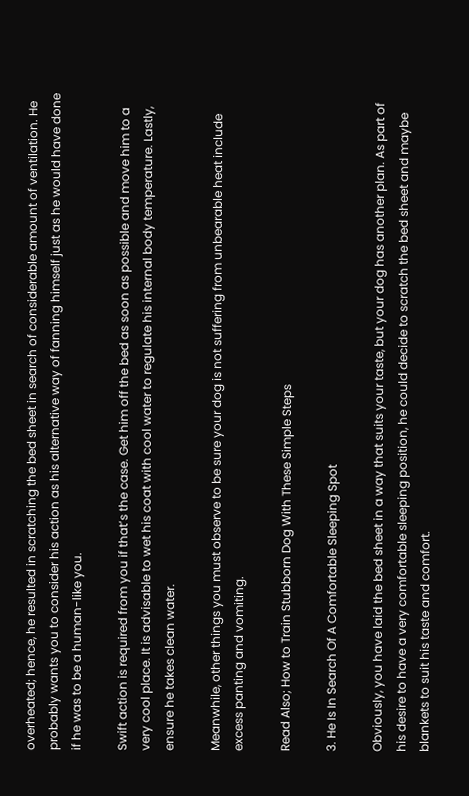overheated; hence, he resulted in scratching the bed sheet in search of considerable amount of ventilation. He probably wants you to consider his action as his alternative way of fanning himself just as he would have done if he was to be a human-like you.

Swift action is required from you if that’s the case. Get him off the bed as soon as possible and move him to a very cool place. It is advisable to wet his coat with cool water to regulate his internal body temperature. Lastly, ensure he takes clean water.

Meanwhile, other things you must observe to be sure your dog is not suffering from unbearable heat include excess panting and vomiting.

Read Also; How to Train Stubborn Dog With These Simple Steps

3. He Is In Search Of A Comfortable Sleeping Spot

Obviously, you have laid the bed sheet in a way that suits your taste, but your dog has another plan. As part of his desire to have a very comfortable sleeping position, he could decide to scratch the bed sheet and maybe blankets to suit his taste and comfort.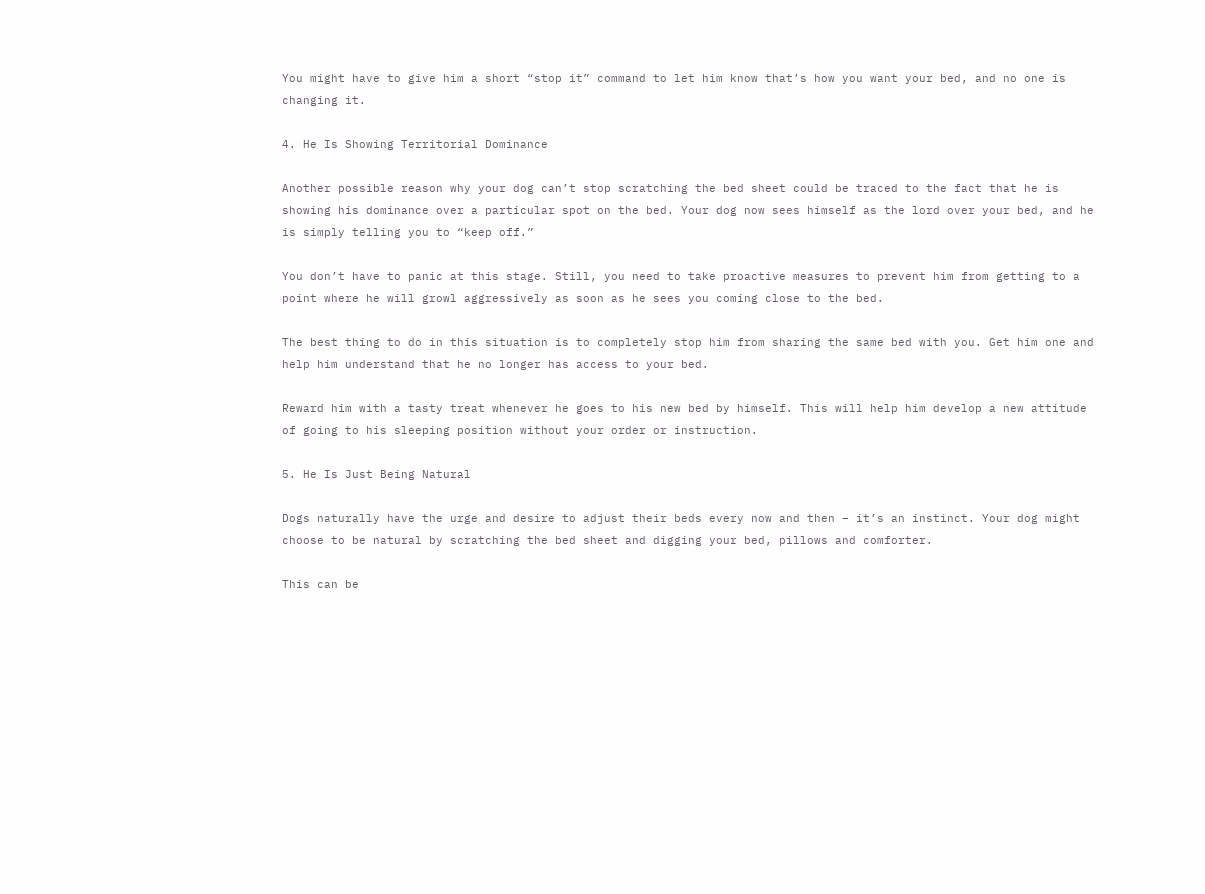You might have to give him a short “stop it” command to let him know that’s how you want your bed, and no one is changing it.

4. He Is Showing Territorial Dominance

Another possible reason why your dog can’t stop scratching the bed sheet could be traced to the fact that he is showing his dominance over a particular spot on the bed. Your dog now sees himself as the lord over your bed, and he is simply telling you to “keep off.”

You don’t have to panic at this stage. Still, you need to take proactive measures to prevent him from getting to a point where he will growl aggressively as soon as he sees you coming close to the bed.

The best thing to do in this situation is to completely stop him from sharing the same bed with you. Get him one and help him understand that he no longer has access to your bed.

Reward him with a tasty treat whenever he goes to his new bed by himself. This will help him develop a new attitude of going to his sleeping position without your order or instruction.

5. He Is Just Being Natural

Dogs naturally have the urge and desire to adjust their beds every now and then – it’s an instinct. Your dog might choose to be natural by scratching the bed sheet and digging your bed, pillows and comforter.

This can be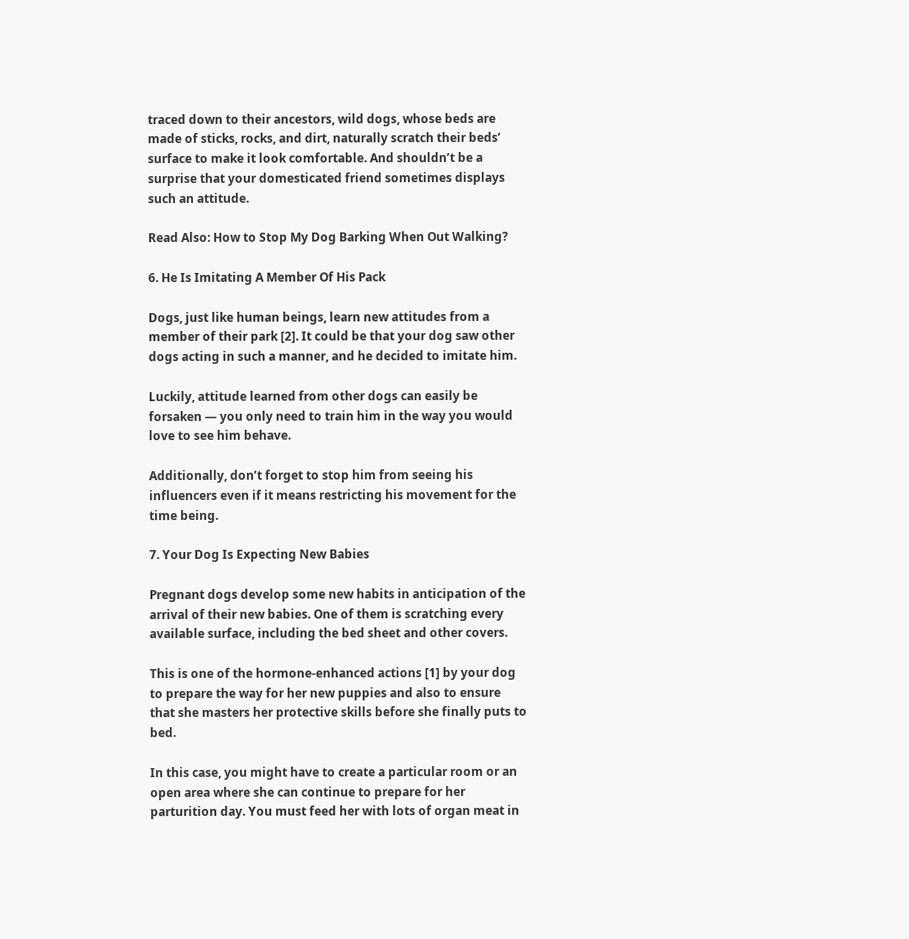traced down to their ancestors, wild dogs, whose beds are made of sticks, rocks, and dirt, naturally scratch their beds’ surface to make it look comfortable. And shouldn’t be a surprise that your domesticated friend sometimes displays such an attitude.

Read Also: How to Stop My Dog Barking When Out Walking?

6. He Is Imitating A Member Of His Pack

Dogs, just like human beings, learn new attitudes from a member of their park [2]. It could be that your dog saw other dogs acting in such a manner, and he decided to imitate him.

Luckily, attitude learned from other dogs can easily be forsaken — you only need to train him in the way you would love to see him behave.

Additionally, don’t forget to stop him from seeing his influencers even if it means restricting his movement for the time being.

7. Your Dog Is Expecting New Babies

Pregnant dogs develop some new habits in anticipation of the arrival of their new babies. One of them is scratching every available surface, including the bed sheet and other covers.

This is one of the hormone-enhanced actions [1] by your dog to prepare the way for her new puppies and also to ensure that she masters her protective skills before she finally puts to bed.

In this case, you might have to create a particular room or an open area where she can continue to prepare for her parturition day. You must feed her with lots of organ meat in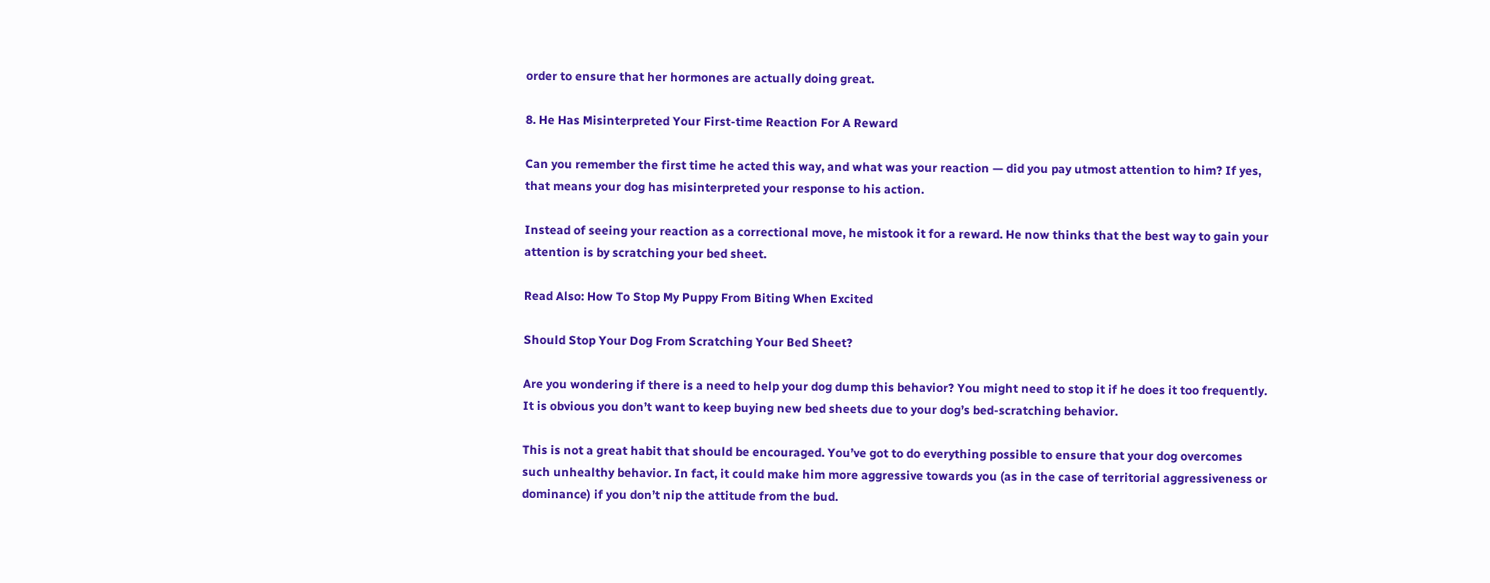order to ensure that her hormones are actually doing great.

8. He Has Misinterpreted Your First-time Reaction For A Reward

Can you remember the first time he acted this way, and what was your reaction — did you pay utmost attention to him? If yes, that means your dog has misinterpreted your response to his action.

Instead of seeing your reaction as a correctional move, he mistook it for a reward. He now thinks that the best way to gain your attention is by scratching your bed sheet.

Read Also: How To Stop My Puppy From Biting When Excited

Should Stop Your Dog From Scratching Your Bed Sheet?

Are you wondering if there is a need to help your dog dump this behavior? You might need to stop it if he does it too frequently. It is obvious you don’t want to keep buying new bed sheets due to your dog’s bed-scratching behavior.

This is not a great habit that should be encouraged. You’ve got to do everything possible to ensure that your dog overcomes such unhealthy behavior. In fact, it could make him more aggressive towards you (as in the case of territorial aggressiveness or dominance) if you don’t nip the attitude from the bud.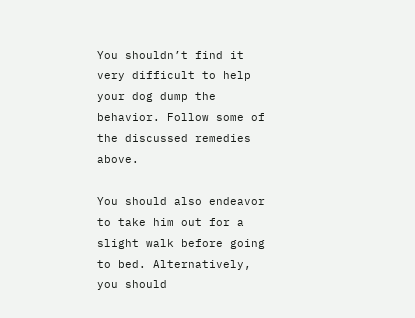You shouldn’t find it very difficult to help your dog dump the behavior. Follow some of the discussed remedies above.

You should also endeavor to take him out for a slight walk before going to bed. Alternatively, you should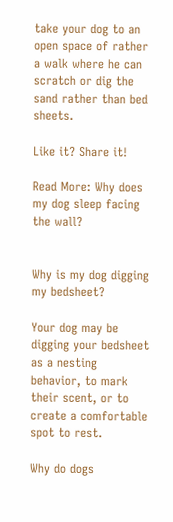take your dog to an open space of rather a walk where he can scratch or dig the sand rather than bed sheets.

Like it? Share it!

Read More: Why does my dog sleep facing the wall?


Why is my dog digging my bedsheet?

Your dog may be digging your bedsheet as a nesting behavior, to mark their scent, or to create a comfortable spot to rest.

Why do dogs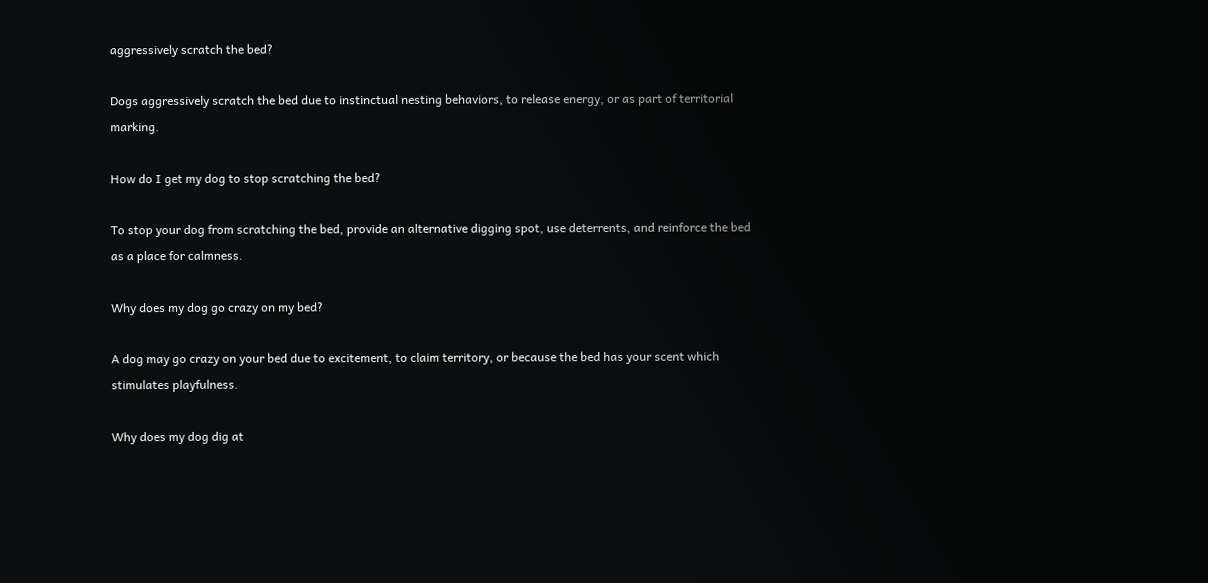aggressively scratch the bed?

Dogs aggressively scratch the bed due to instinctual nesting behaviors, to release energy, or as part of territorial marking.

How do I get my dog to stop scratching the bed?

To stop your dog from scratching the bed, provide an alternative digging spot, use deterrents, and reinforce the bed as a place for calmness.

Why does my dog go crazy on my bed?

A dog may go crazy on your bed due to excitement, to claim territory, or because the bed has your scent which stimulates playfulness.

Why does my dog dig at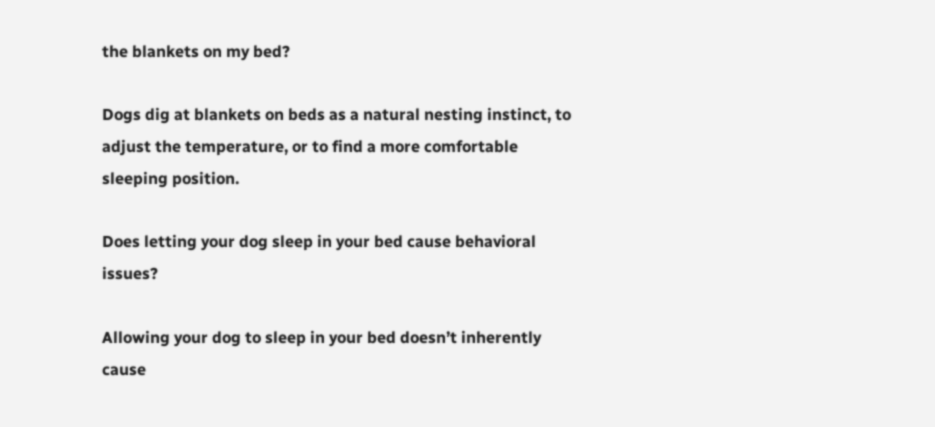the blankets on my bed?

Dogs dig at blankets on beds as a natural nesting instinct, to adjust the temperature, or to find a more comfortable sleeping position.

Does letting your dog sleep in your bed cause behavioral issues?

Allowing your dog to sleep in your bed doesn’t inherently cause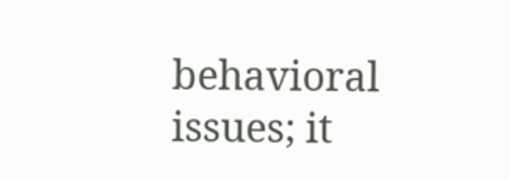behavioral issues; it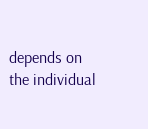depends on the individual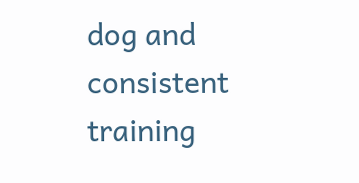dog and consistent training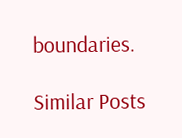boundaries.

Similar Posts